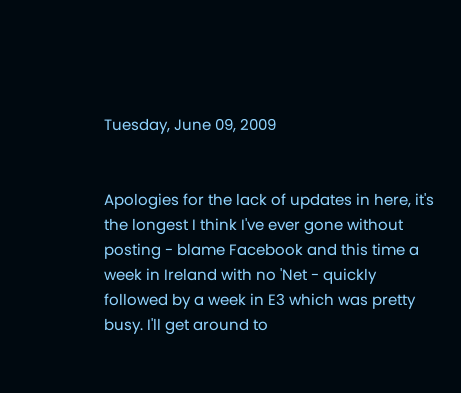Tuesday, June 09, 2009


Apologies for the lack of updates in here, it's the longest I think I've ever gone without posting - blame Facebook and this time a week in Ireland with no 'Net - quickly followed by a week in E3 which was pretty busy. I'll get around to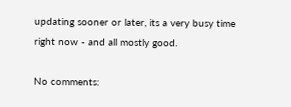updating sooner or later, its a very busy time right now - and all mostly good.

No comments: